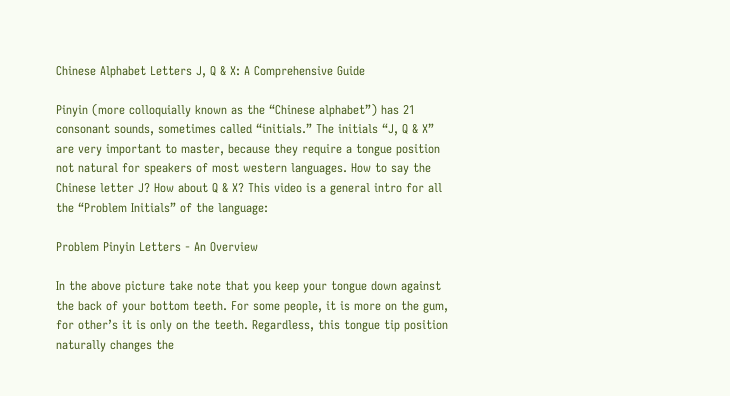Chinese Alphabet Letters J, Q & X: A Comprehensive Guide

Pinyin (more colloquially known as the “Chinese alphabet”) has 21 consonant sounds, sometimes called “initials.” The initials “J, Q & X” are very important to master, because they require a tongue position not natural for speakers of most western languages. How to say the Chinese letter J? How about Q & X? This video is a general intro for all the “Problem Initials” of the language:

Problem Pinyin Letters - An Overview

In the above picture take note that you keep your tongue down against the back of your bottom teeth. For some people, it is more on the gum, for other’s it is only on the teeth. Regardless, this tongue tip position naturally changes the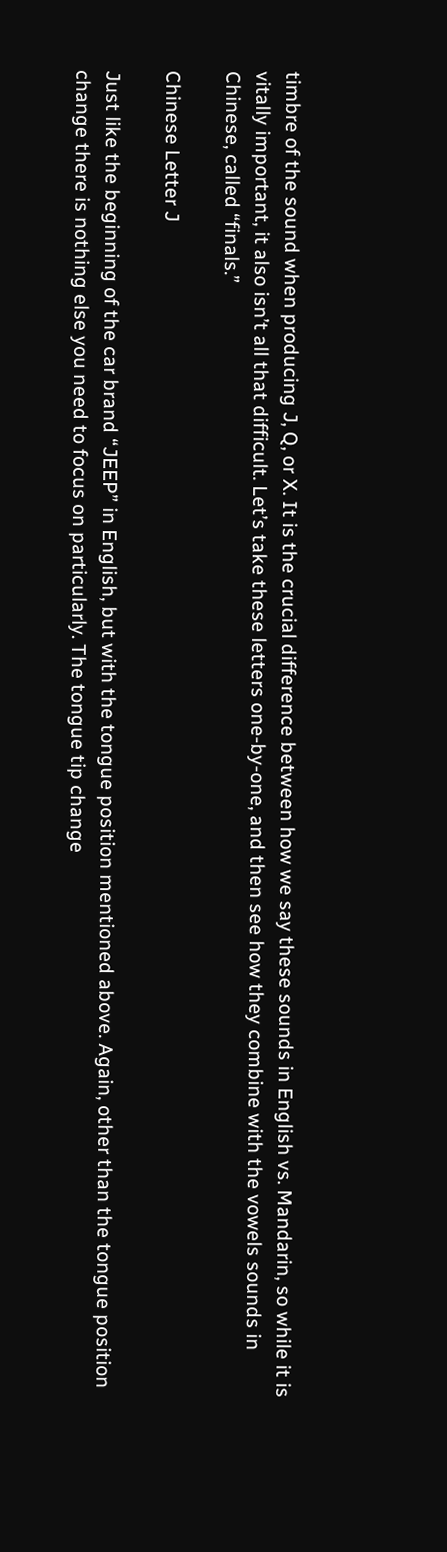timbre of the sound when producing J, Q, or X. It is the crucial difference between how we say these sounds in English vs. Mandarin, so while it is vitally important, it also isn’t all that difficult. Let’s take these letters one-by-one, and then see how they combine with the vowels sounds in Chinese, called “finals.”

Chinese Letter J

Just like the beginning of the car brand “JEEP” in English, but with the tongue position mentioned above. Again, other than the tongue position change there is nothing else you need to focus on particularly. The tongue tip change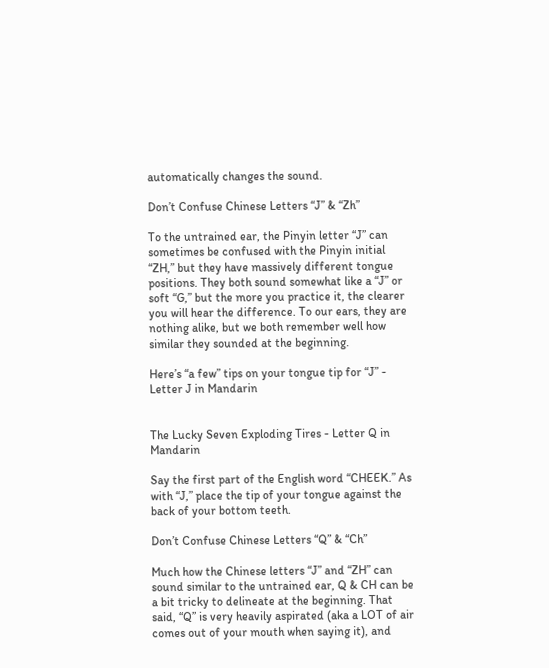automatically changes the sound.

Don’t Confuse Chinese Letters “J” & “Zh”

To the untrained ear, the Pinyin letter “J” can sometimes be confused with the Pinyin initial “ZH,” but they have massively different tongue positions. They both sound somewhat like a “J” or soft “G,” but the more you practice it, the clearer you will hear the difference. To our ears, they are nothing alike, but we both remember well how similar they sounded at the beginning.

Here’s “a few” tips on your tongue tip for “J” - Letter J in Mandarin


The Lucky Seven Exploding Tires - Letter Q in Mandarin

Say the first part of the English word “CHEEK.” As with “J,” place the tip of your tongue against the back of your bottom teeth.

Don’t Confuse Chinese Letters “Q” & “Ch”

Much how the Chinese letters “J” and “ZH” can sound similar to the untrained ear, Q & CH can be a bit tricky to delineate at the beginning. That said, “Q” is very heavily aspirated (aka a LOT of air comes out of your mouth when saying it), and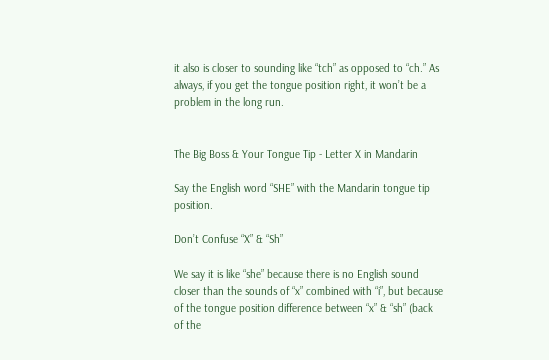it also is closer to sounding like “tch” as opposed to “ch.” As always, if you get the tongue position right, it won’t be a problem in the long run.


The Big Boss & Your Tongue Tip - Letter X in Mandarin

Say the English word “SHE” with the Mandarin tongue tip position.

Don’t Confuse “X” & “Sh”

We say it is like “she” because there is no English sound closer than the sounds of “x” combined with “i”, but because of the tongue position difference between “x” & “sh” (back of the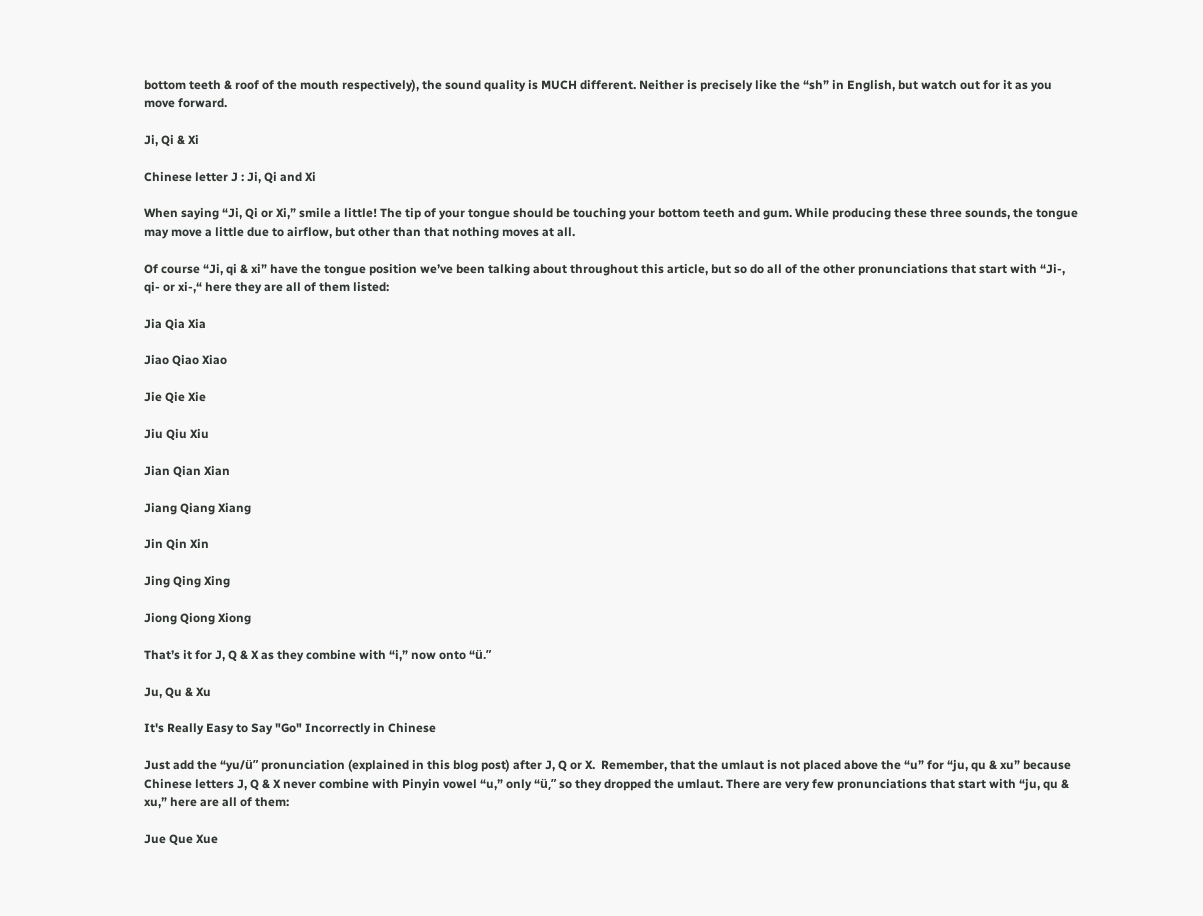bottom teeth & roof of the mouth respectively), the sound quality is MUCH different. Neither is precisely like the “sh” in English, but watch out for it as you move forward.

Ji, Qi & Xi

Chinese letter J : Ji, Qi and Xi

When saying “Ji, Qi or Xi,” smile a little! The tip of your tongue should be touching your bottom teeth and gum. While producing these three sounds, the tongue may move a little due to airflow, but other than that nothing moves at all.

Of course “Ji, qi & xi” have the tongue position we’ve been talking about throughout this article, but so do all of the other pronunciations that start with “Ji-, qi- or xi-,“ here they are all of them listed:

Jia Qia Xia

Jiao Qiao Xiao

Jie Qie Xie

Jiu Qiu Xiu

Jian Qian Xian

Jiang Qiang Xiang

Jin Qin Xin

Jing Qing Xing

Jiong Qiong Xiong

That’s it for J, Q & X as they combine with “i,” now onto “ü.”

Ju, Qu & Xu

It's Really Easy to Say "Go" Incorrectly in Chinese

Just add the “yu/ü” pronunciation (explained in this blog post) after J, Q or X.  Remember, that the umlaut is not placed above the “u” for “ju, qu & xu” because Chinese letters J, Q & X never combine with Pinyin vowel “u,” only “ü,” so they dropped the umlaut. There are very few pronunciations that start with “ju, qu & xu,” here are all of them:

Jue Que Xue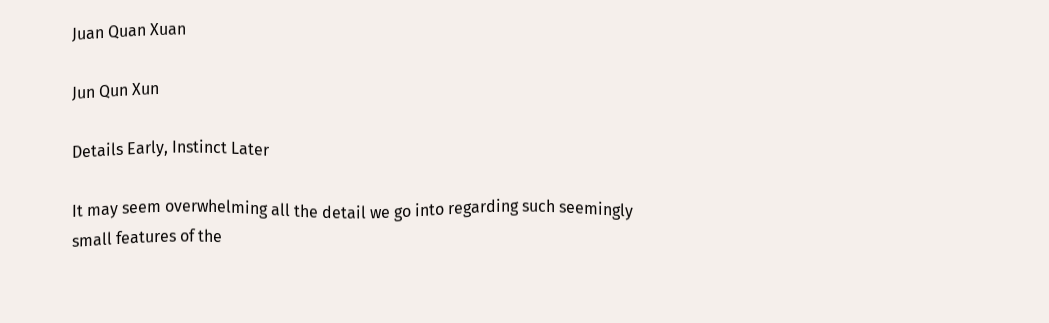Juan Quan Xuan

Jun Qun Xun

Details Early, Instinct Later

It may seem overwhelming all the detail we go into regarding such seemingly small features of the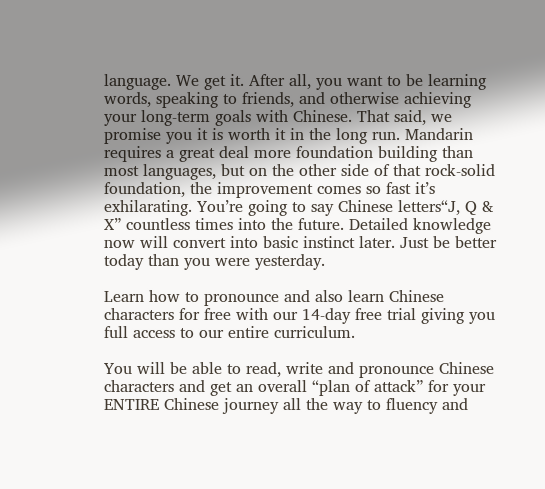language. We get it. After all, you want to be learning words, speaking to friends, and otherwise achieving your long-term goals with Chinese. That said, we promise you it is worth it in the long run. Mandarin requires a great deal more foundation building than most languages, but on the other side of that rock-solid foundation, the improvement comes so fast it’s exhilarating. You’re going to say Chinese letters“J, Q & X” countless times into the future. Detailed knowledge now will convert into basic instinct later. Just be better today than you were yesterday.

Learn how to pronounce and also learn Chinese characters for free with our 14-day free trial giving you full access to our entire curriculum.

You will be able to read, write and pronounce Chinese characters and get an overall “plan of attack” for your ENTIRE Chinese journey all the way to fluency and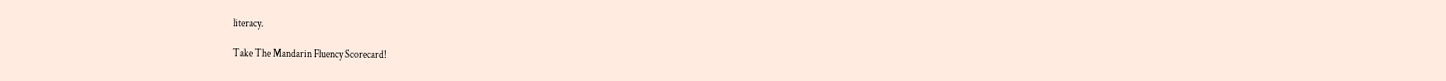literacy.

Take The Mandarin Fluency Scorecard!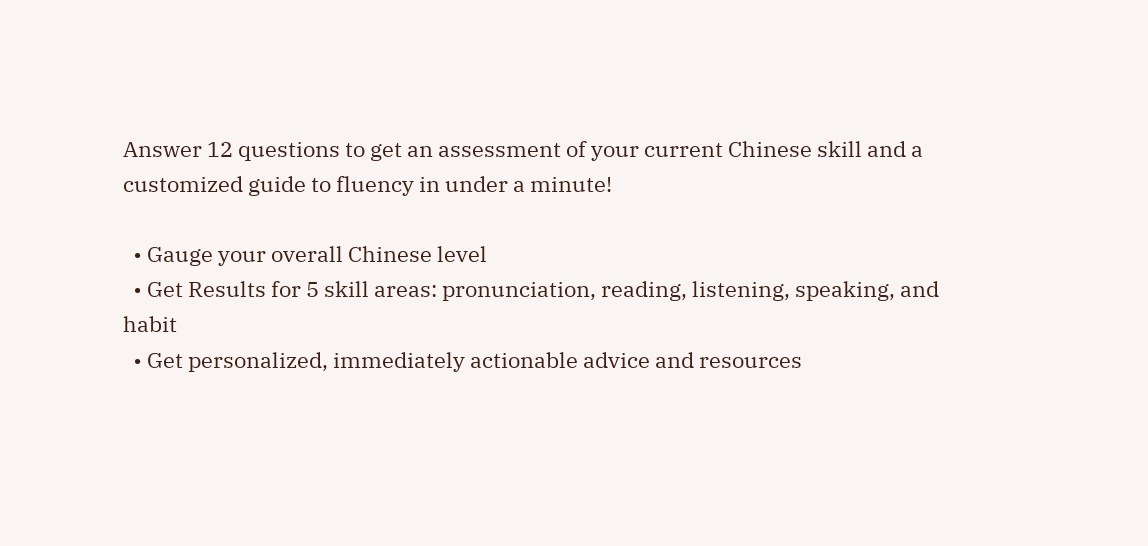Answer 12 questions to get an assessment of your current Chinese skill and a customized guide to fluency in under a minute!

  • Gauge your overall Chinese level
  • Get Results for 5 skill areas: pronunciation, reading, listening, speaking, and habit
  • Get personalized, immediately actionable advice and resources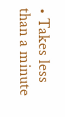• Takes less than a minute